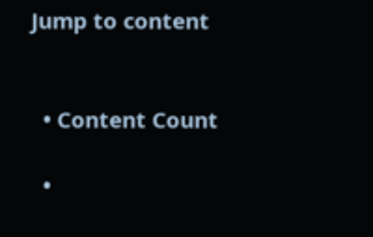Jump to content


  • Content Count

  •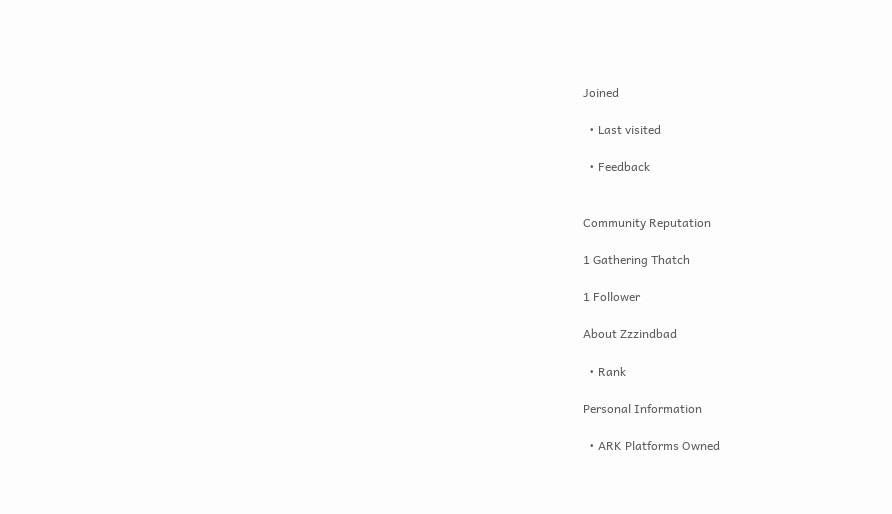Joined

  • Last visited

  • Feedback


Community Reputation

1 Gathering Thatch

1 Follower

About Zzzindbad

  • Rank

Personal Information

  • ARK Platforms Owned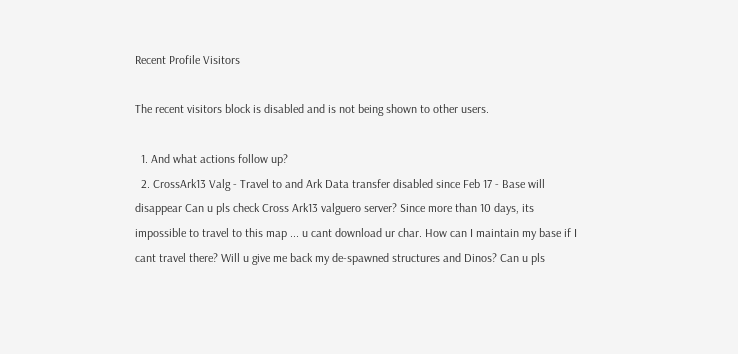Recent Profile Visitors

The recent visitors block is disabled and is not being shown to other users.

  1. And what actions follow up?
  2. CrossArk13 Valg - Travel to and Ark Data transfer disabled since Feb 17 - Base will disappear Can u pls check Cross Ark13 valguero server? Since more than 10 days, its impossible to travel to this map ... u cant download ur char. How can I maintain my base if I cant travel there? Will u give me back my de-spawned structures and Dinos? Can u pls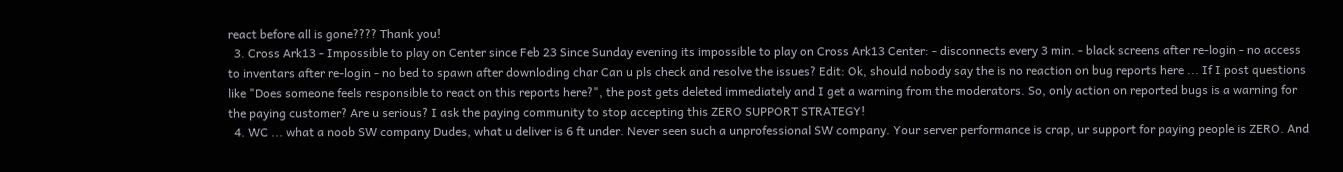react before all is gone???? Thank you!
  3. Cross Ark13 - Impossible to play on Center since Feb 23 Since Sunday evening its impossible to play on Cross Ark13 Center: - disconnects every 3 min. - black screens after re-login - no access to inventars after re-login - no bed to spawn after downloding char Can u pls check and resolve the issues? Edit: Ok, should nobody say the is no reaction on bug reports here ... If I post questions like "Does someone feels responsible to react on this reports here?", the post gets deleted immediately and I get a warning from the moderators. So, only action on reported bugs is a warning for the paying customer? Are u serious? I ask the paying community to stop accepting this ZERO SUPPORT STRATEGY!
  4. WC ... what a noob SW company Dudes, what u deliver is 6 ft under. Never seen such a unprofessional SW company. Your server performance is crap, ur support for paying people is ZERO. And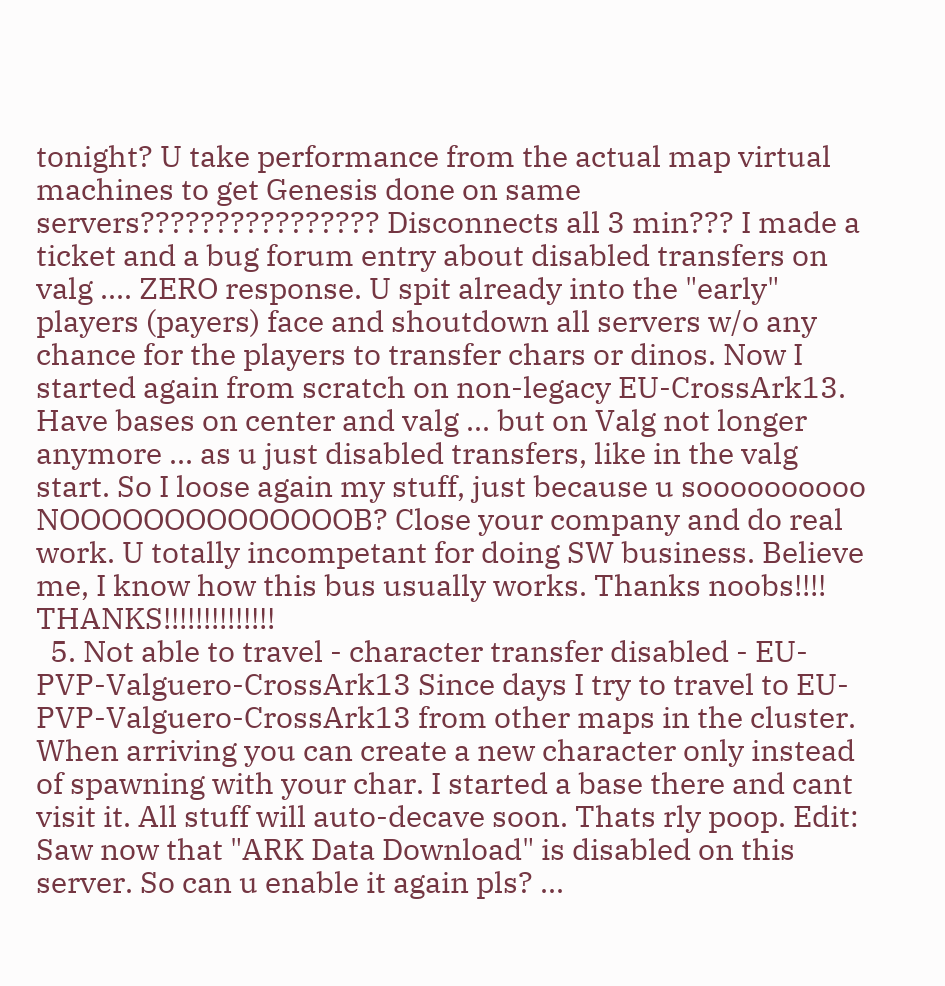tonight? U take performance from the actual map virtual machines to get Genesis done on same servers???????????????? Disconnects all 3 min??? I made a ticket and a bug forum entry about disabled transfers on valg .... ZERO response. U spit already into the "early" players (payers) face and shoutdown all servers w/o any chance for the players to transfer chars or dinos. Now I started again from scratch on non-legacy EU-CrossArk13. Have bases on center and valg ... but on Valg not longer anymore ... as u just disabled transfers, like in the valg start. So I loose again my stuff, just because u soooooooooo NOOOOOOOOOOOOOOB? Close your company and do real work. U totally incompetant for doing SW business. Believe me, I know how this bus usually works. Thanks noobs!!!! THANKS!!!!!!!!!!!!!!
  5. Not able to travel - character transfer disabled - EU-PVP-Valguero-CrossArk13 Since days I try to travel to EU-PVP-Valguero-CrossArk13 from other maps in the cluster. When arriving you can create a new character only instead of spawning with your char. I started a base there and cant visit it. All stuff will auto-decave soon. Thats rly poop. Edit: Saw now that "ARK Data Download" is disabled on this server. So can u enable it again pls? ...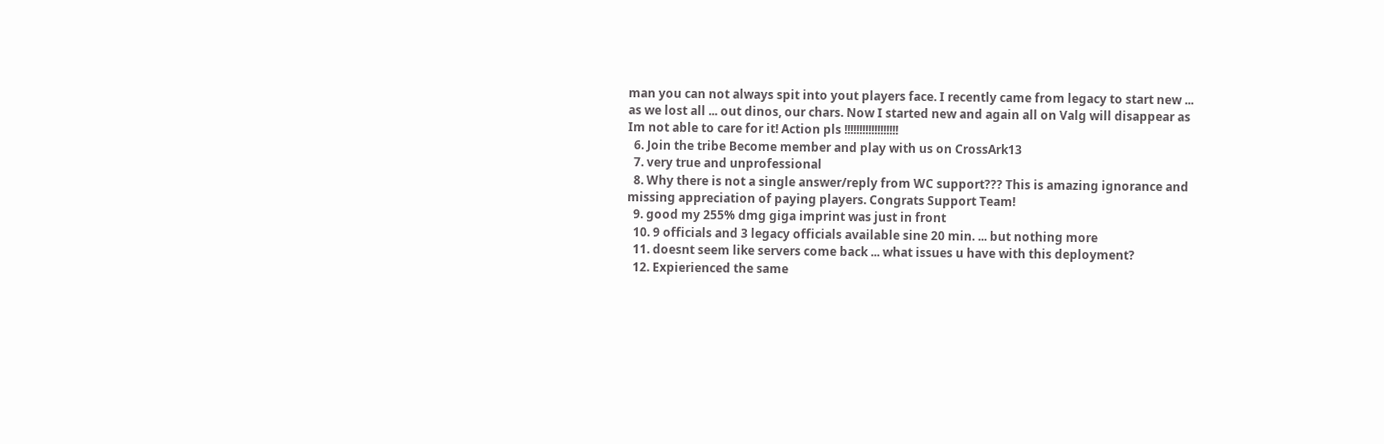man you can not always spit into yout players face. I recently came from legacy to start new ... as we lost all ... out dinos, our chars. Now I started new and again all on Valg will disappear as Im not able to care for it! Action pls !!!!!!!!!!!!!!!!!!
  6. Join the tribe Become member and play with us on CrossArk13
  7. very true and unprofessional
  8. Why there is not a single answer/reply from WC support??? This is amazing ignorance and missing appreciation of paying players. Congrats Support Team!
  9. good my 255% dmg giga imprint was just in front
  10. 9 officials and 3 legacy officials available sine 20 min. ... but nothing more
  11. doesnt seem like servers come back ... what issues u have with this deployment?
  12. Expierienced the same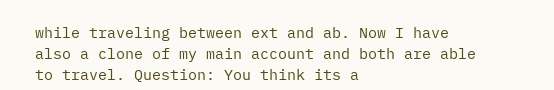while traveling between ext and ab. Now I have also a clone of my main account and both are able to travel. Question: You think its a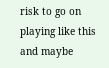risk to go on playing like this and maybe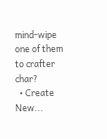mind-wipe one of them to crafter char?
  • Create New...